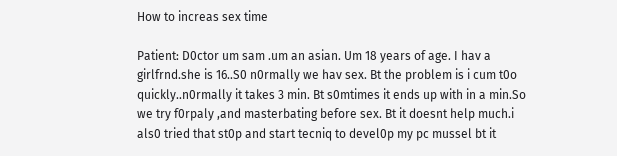How to increas sex time

Patient: D0ctor um sam .um an asian. Um 18 years of age. I hav a girlfrnd.she is 16..S0 n0rmally we hav sex. Bt the problem is i cum t0o quickly..n0rmally it takes 3 min. Bt s0mtimes it ends up with in a min.So we try f0rpaly ,and masterbating before sex. Bt it doesnt help much.i als0 tried that st0p and start tecniq to devel0p my pc mussel bt it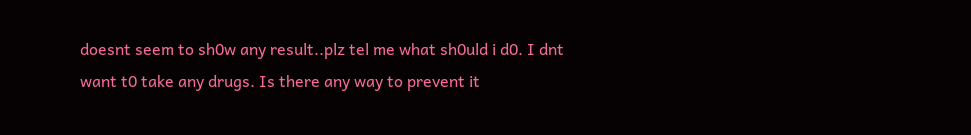doesnt seem to sh0w any result..plz tel me what sh0uld i d0. I dnt want t0 take any drugs. Is there any way to prevent it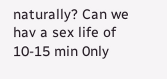naturally? Can we hav a sex life of 10-15 min 0nly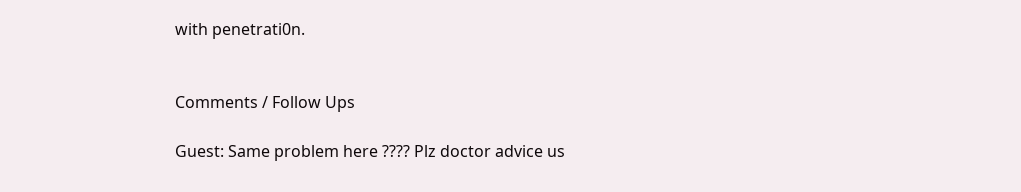with penetrati0n.


Comments / Follow Ups

Guest: Same problem here ???? Plz doctor advice us